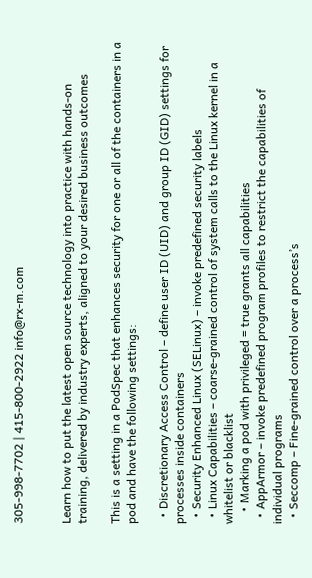305-998-7702 | 415-800-2922 info@rx-m.com


Learn how to put the latest open source technology into practice with hands-on training, delivered by industry experts, aligned to your desired business outcomes

This is a setting in a PodSpec that enhances security for one or all of the containers in a pod and have the following settings:

  • Discretionary Access Control – define user ID (UID) and group ID (GID) settings for processes inside containers
  • Security Enhanced Linux (SELinux) – invoke predefined security labels
  • Linux Capabilities – coarse-grained control of system calls to the Linux kernel in a whitelist or blacklist
    • Marking a pod with privileged = true grants all capabilities
  • AppArmor – invoke predefined program profiles to restrict the capabilities of individual programs
  • Seccomp – Fine-grained control over a process’s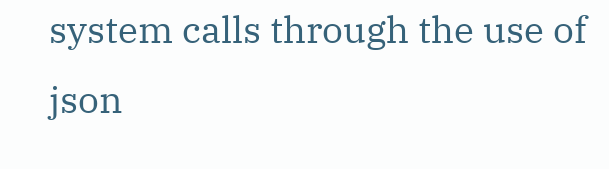system calls through the use of json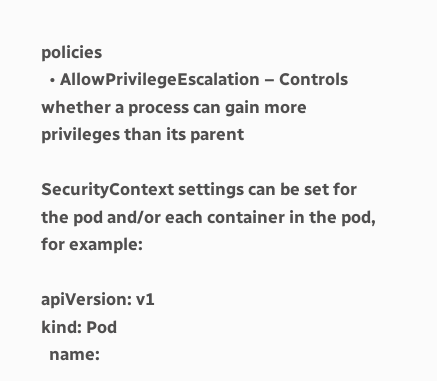policies
  • AllowPrivilegeEscalation – Controls whether a process can gain more privileges than its parent

SecurityContext settings can be set for the pod and/or each container in the pod, for example:

apiVersion: v1
kind: Pod
  name: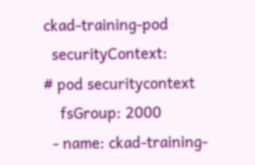ckad-training-pod
  securityContext:              # pod securitycontext
    fsGroup: 2000
  - name: ckad-training-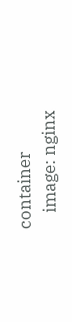container
    image: nginx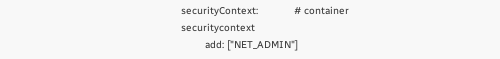securityContext:            # container securitycontext
        add: ["NET_ADMIN"]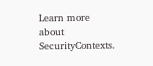Learn more about SecurityContexts.